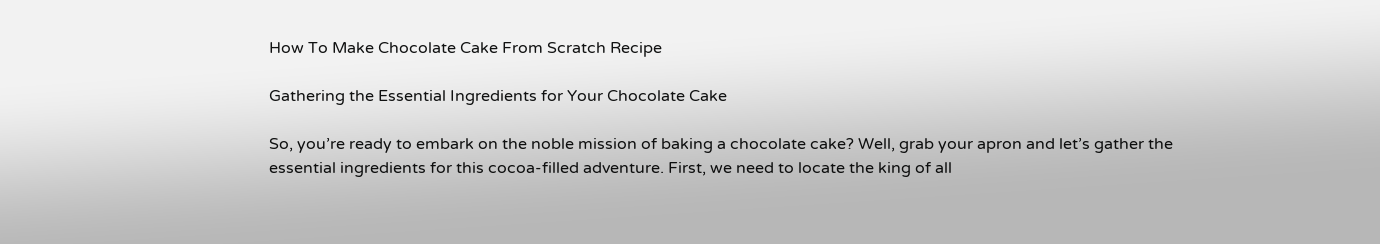How To Make Chocolate Cake From Scratch Recipe

Gathering the Essential Ingredients for Your Chocolate Cake

So, you’re ready to embark on the noble mission of baking a chocolate cake? Well, grab your apron and let’s gather the essential ingredients for this cocoa-filled adventure. First, we need to locate the king of all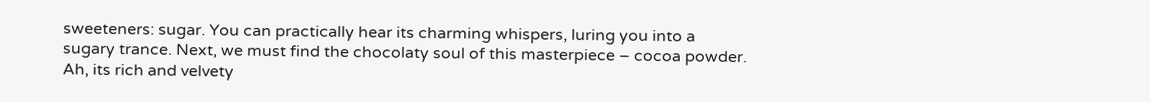sweeteners: sugar. You can practically hear its charming whispers, luring you into a sugary trance. Next, we must find the chocolaty soul of this masterpiece – cocoa powder. Ah, its rich and velvety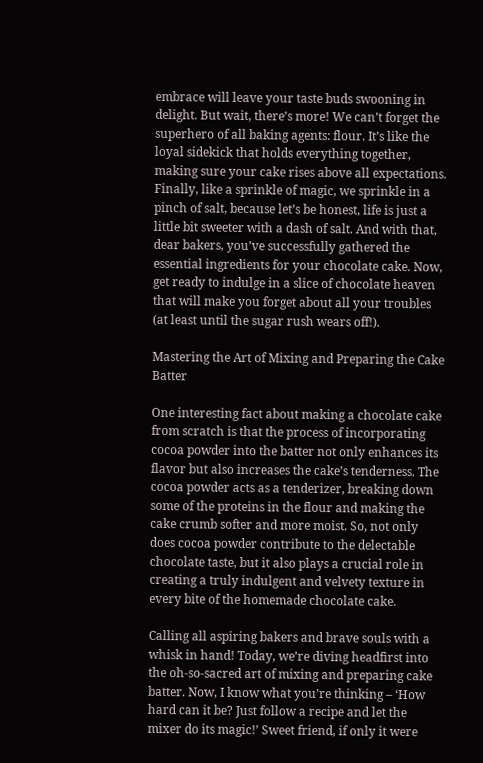embrace will leave your taste buds swooning in delight. But wait, there’s more! We can’t forget the superhero of all baking agents: flour. It’s like the loyal sidekick that holds everything together, making sure your cake rises above all expectations. Finally, like a sprinkle of magic, we sprinkle in a pinch of salt, because let’s be honest, life is just a little bit sweeter with a dash of salt. And with that, dear bakers, you’ve successfully gathered the essential ingredients for your chocolate cake. Now, get ready to indulge in a slice of chocolate heaven that will make you forget about all your troubles (at least until the sugar rush wears off!).

Mastering the Art of Mixing and Preparing the Cake Batter

One interesting fact about making a chocolate cake from scratch is that the process of incorporating cocoa powder into the batter not only enhances its flavor but also increases the cake’s tenderness. The cocoa powder acts as a tenderizer, breaking down some of the proteins in the flour and making the cake crumb softer and more moist. So, not only does cocoa powder contribute to the delectable chocolate taste, but it also plays a crucial role in creating a truly indulgent and velvety texture in every bite of the homemade chocolate cake.

Calling all aspiring bakers and brave souls with a whisk in hand! Today, we’re diving headfirst into the oh-so-sacred art of mixing and preparing cake batter. Now, I know what you’re thinking – ‘How hard can it be? Just follow a recipe and let the mixer do its magic!’ Sweet friend, if only it were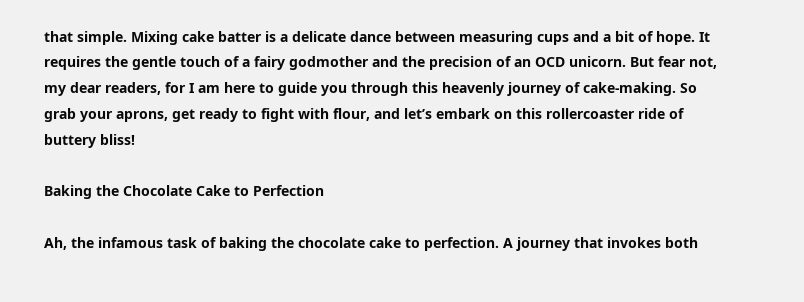that simple. Mixing cake batter is a delicate dance between measuring cups and a bit of hope. It requires the gentle touch of a fairy godmother and the precision of an OCD unicorn. But fear not, my dear readers, for I am here to guide you through this heavenly journey of cake-making. So grab your aprons, get ready to fight with flour, and let’s embark on this rollercoaster ride of buttery bliss!

Baking the Chocolate Cake to Perfection

Ah, the infamous task of baking the chocolate cake to perfection. A journey that invokes both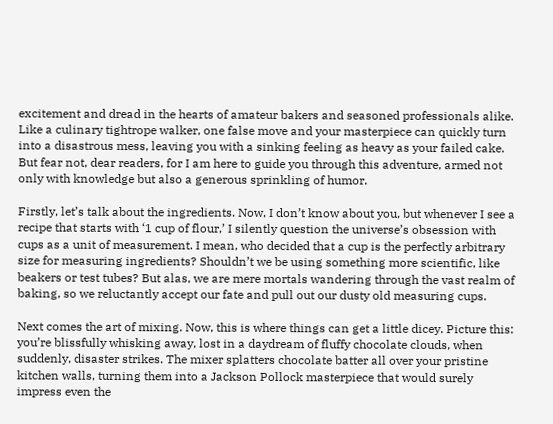excitement and dread in the hearts of amateur bakers and seasoned professionals alike. Like a culinary tightrope walker, one false move and your masterpiece can quickly turn into a disastrous mess, leaving you with a sinking feeling as heavy as your failed cake. But fear not, dear readers, for I am here to guide you through this adventure, armed not only with knowledge but also a generous sprinkling of humor.

Firstly, let’s talk about the ingredients. Now, I don’t know about you, but whenever I see a recipe that starts with ‘1 cup of flour,’ I silently question the universe’s obsession with cups as a unit of measurement. I mean, who decided that a cup is the perfectly arbitrary size for measuring ingredients? Shouldn’t we be using something more scientific, like beakers or test tubes? But alas, we are mere mortals wandering through the vast realm of baking, so we reluctantly accept our fate and pull out our dusty old measuring cups.

Next comes the art of mixing. Now, this is where things can get a little dicey. Picture this: you’re blissfully whisking away, lost in a daydream of fluffy chocolate clouds, when suddenly, disaster strikes. The mixer splatters chocolate batter all over your pristine kitchen walls, turning them into a Jackson Pollock masterpiece that would surely impress even the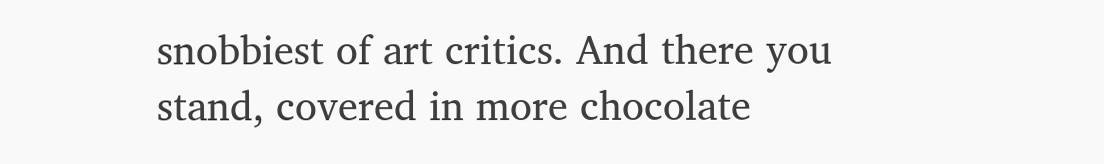snobbiest of art critics. And there you stand, covered in more chocolate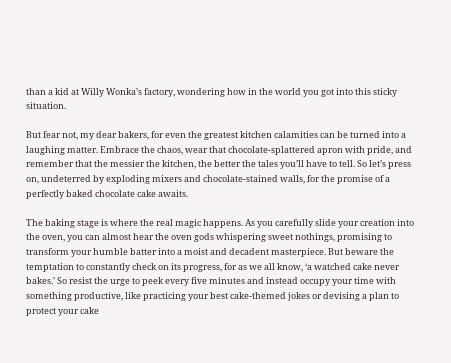than a kid at Willy Wonka’s factory, wondering how in the world you got into this sticky situation.

But fear not, my dear bakers, for even the greatest kitchen calamities can be turned into a laughing matter. Embrace the chaos, wear that chocolate-splattered apron with pride, and remember that the messier the kitchen, the better the tales you’ll have to tell. So let’s press on, undeterred by exploding mixers and chocolate-stained walls, for the promise of a perfectly baked chocolate cake awaits.

The baking stage is where the real magic happens. As you carefully slide your creation into the oven, you can almost hear the oven gods whispering sweet nothings, promising to transform your humble batter into a moist and decadent masterpiece. But beware the temptation to constantly check on its progress, for as we all know, ‘a watched cake never bakes.’ So resist the urge to peek every five minutes and instead occupy your time with something productive, like practicing your best cake-themed jokes or devising a plan to protect your cake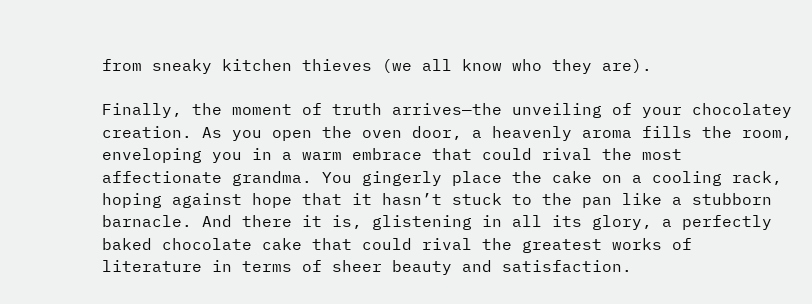from sneaky kitchen thieves (we all know who they are).

Finally, the moment of truth arrives—the unveiling of your chocolatey creation. As you open the oven door, a heavenly aroma fills the room, enveloping you in a warm embrace that could rival the most affectionate grandma. You gingerly place the cake on a cooling rack, hoping against hope that it hasn’t stuck to the pan like a stubborn barnacle. And there it is, glistening in all its glory, a perfectly baked chocolate cake that could rival the greatest works of literature in terms of sheer beauty and satisfaction.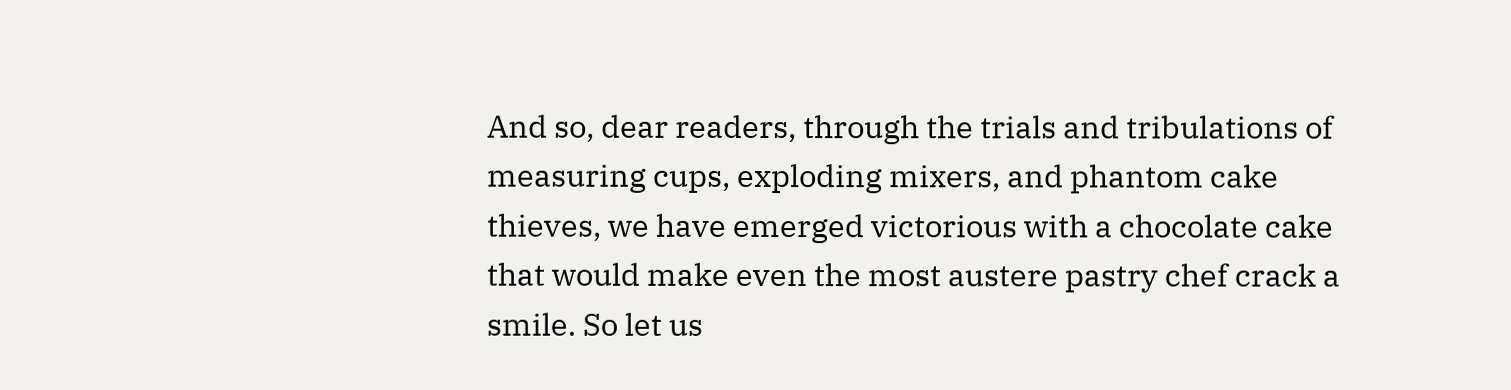And so, dear readers, through the trials and tribulations of measuring cups, exploding mixers, and phantom cake thieves, we have emerged victorious with a chocolate cake that would make even the most austere pastry chef crack a smile. So let us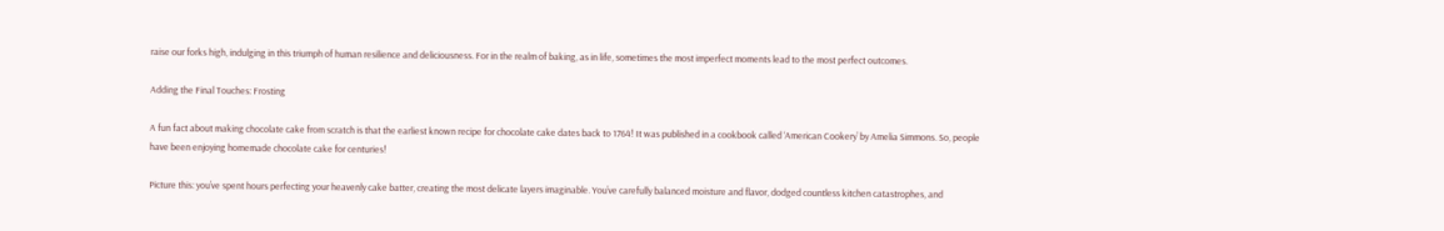raise our forks high, indulging in this triumph of human resilience and deliciousness. For in the realm of baking, as in life, sometimes the most imperfect moments lead to the most perfect outcomes.

Adding the Final Touches: Frosting

A fun fact about making chocolate cake from scratch is that the earliest known recipe for chocolate cake dates back to 1764! It was published in a cookbook called ‘American Cookery’ by Amelia Simmons. So, people have been enjoying homemade chocolate cake for centuries!

Picture this: you’ve spent hours perfecting your heavenly cake batter, creating the most delicate layers imaginable. You’ve carefully balanced moisture and flavor, dodged countless kitchen catastrophes, and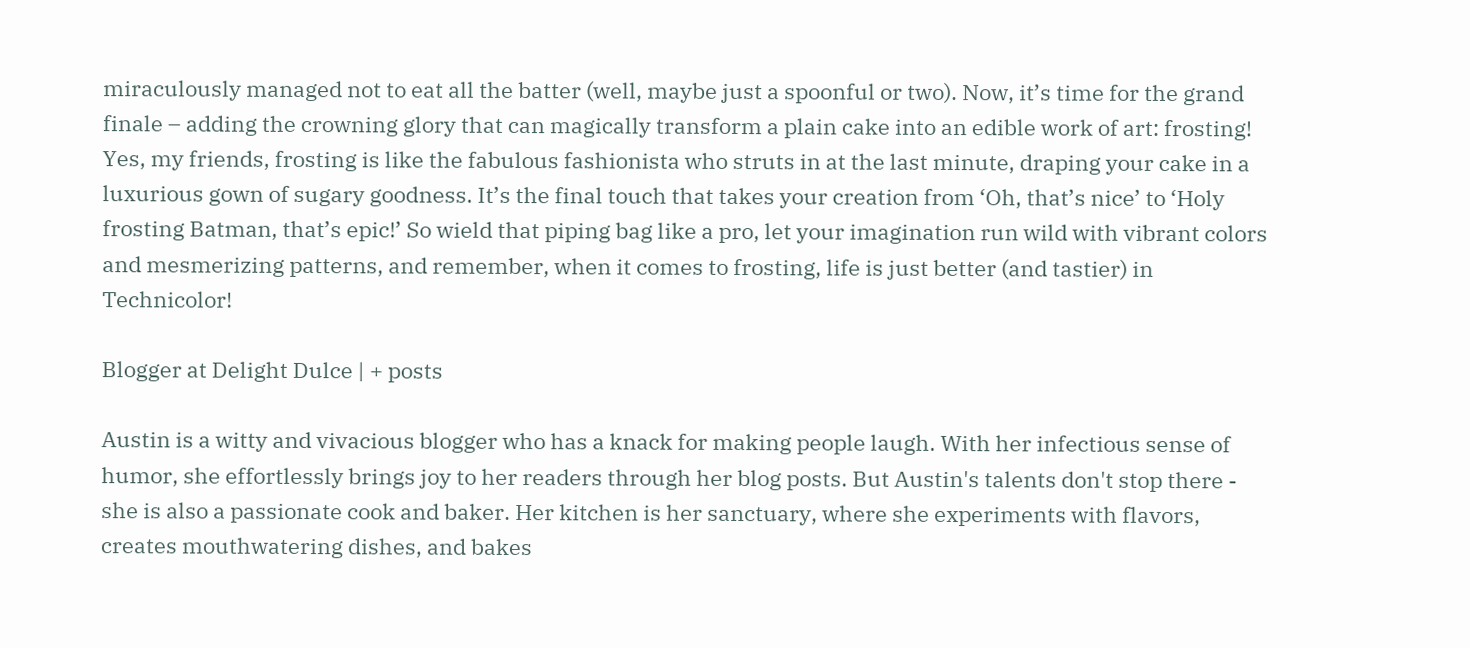miraculously managed not to eat all the batter (well, maybe just a spoonful or two). Now, it’s time for the grand finale – adding the crowning glory that can magically transform a plain cake into an edible work of art: frosting! Yes, my friends, frosting is like the fabulous fashionista who struts in at the last minute, draping your cake in a luxurious gown of sugary goodness. It’s the final touch that takes your creation from ‘Oh, that’s nice’ to ‘Holy frosting Batman, that’s epic!’ So wield that piping bag like a pro, let your imagination run wild with vibrant colors and mesmerizing patterns, and remember, when it comes to frosting, life is just better (and tastier) in Technicolor!

Blogger at Delight Dulce | + posts

Austin is a witty and vivacious blogger who has a knack for making people laugh. With her infectious sense of humor, she effortlessly brings joy to her readers through her blog posts. But Austin's talents don't stop there - she is also a passionate cook and baker. Her kitchen is her sanctuary, where she experiments with flavors, creates mouthwatering dishes, and bakes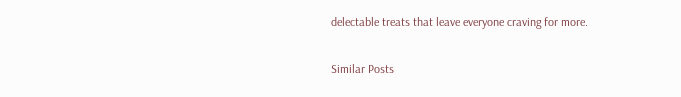delectable treats that leave everyone craving for more.

Similar Posts